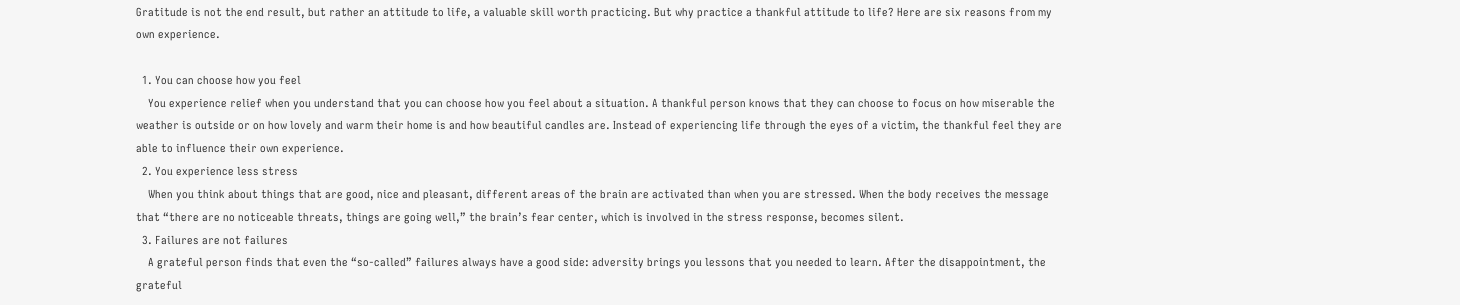Gratitude is not the end result, but rather an attitude to life, a valuable skill worth practicing. But why practice a thankful attitude to life? Here are six reasons from my own experience.

  1. You can choose how you feel
    You experience relief when you understand that you can choose how you feel about a situation. A thankful person knows that they can choose to focus on how miserable the weather is outside or on how lovely and warm their home is and how beautiful candles are. Instead of experiencing life through the eyes of a victim, the thankful feel they are able to influence their own experience.
  2. You experience less stress
    When you think about things that are good, nice and pleasant, different areas of the brain are activated than when you are stressed. When the body receives the message that “there are no noticeable threats, things are going well,” the brain’s fear center, which is involved in the stress response, becomes silent.
  3. Failures are not failures
    A grateful person finds that even the “so-called” failures always have a good side: adversity brings you lessons that you needed to learn. After the disappointment, the grateful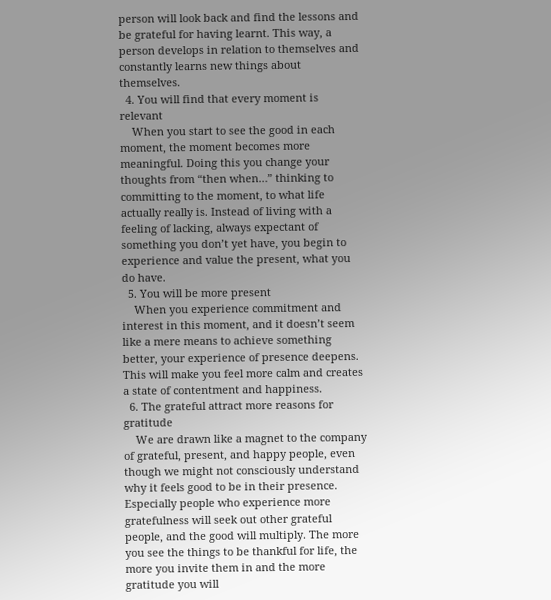person will look back and find the lessons and be grateful for having learnt. This way, a person develops in relation to themselves and constantly learns new things about themselves.
  4. You will find that every moment is relevant
    When you start to see the good in each moment, the moment becomes more meaningful. Doing this you change your thoughts from “then when…” thinking to committing to the moment, to what life actually really is. Instead of living with a feeling of lacking, always expectant of something you don’t yet have, you begin to experience and value the present, what you do have.
  5. You will be more present
    When you experience commitment and interest in this moment, and it doesn’t seem like a mere means to achieve something better, your experience of presence deepens. This will make you feel more calm and creates a state of contentment and happiness.
  6. The grateful attract more reasons for gratitude
    We are drawn like a magnet to the company of grateful, present, and happy people, even though we might not consciously understand why it feels good to be in their presence. Especially people who experience more gratefulness will seek out other grateful people, and the good will multiply. The more you see the things to be thankful for life, the more you invite them in and the more gratitude you will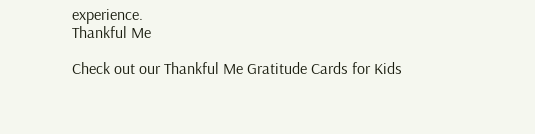experience.
Thankful Me

Check out our Thankful Me Gratitude Cards for Kids